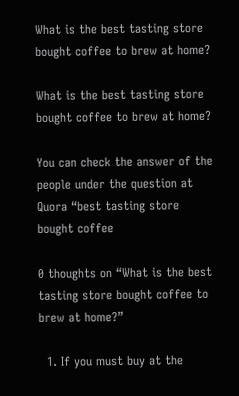What is the best tasting store bought coffee to brew at home?

What is the best tasting store bought coffee to brew at home?

You can check the answer of the people under the question at Quora “best tasting store bought coffee

0 thoughts on “What is the best tasting store bought coffee to brew at home?”

  1. If you must buy at the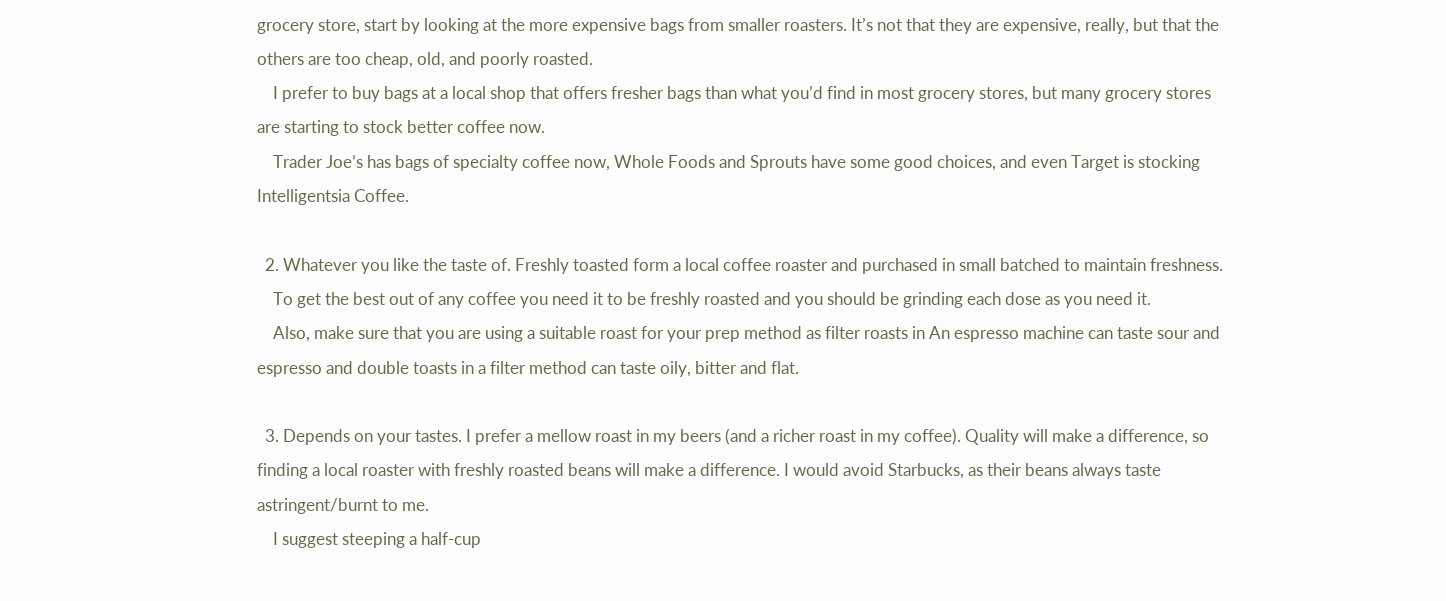grocery store, start by looking at the more expensive bags from smaller roasters. It’s not that they are expensive, really, but that the others are too cheap, old, and poorly roasted.
    I prefer to buy bags at a local shop that offers fresher bags than what you’d find in most grocery stores, but many grocery stores are starting to stock better coffee now.
    Trader Joe’s has bags of specialty coffee now, Whole Foods and Sprouts have some good choices, and even Target is stocking Intelligentsia Coffee.

  2. Whatever you like the taste of. Freshly toasted form a local coffee roaster and purchased in small batched to maintain freshness.
    To get the best out of any coffee you need it to be freshly roasted and you should be grinding each dose as you need it.
    Also, make sure that you are using a suitable roast for your prep method as filter roasts in An espresso machine can taste sour and espresso and double toasts in a filter method can taste oily, bitter and flat.

  3. Depends on your tastes. I prefer a mellow roast in my beers (and a richer roast in my coffee). Quality will make a difference, so finding a local roaster with freshly roasted beans will make a difference. I would avoid Starbucks, as their beans always taste astringent/burnt to me.
    I suggest steeping a half-cup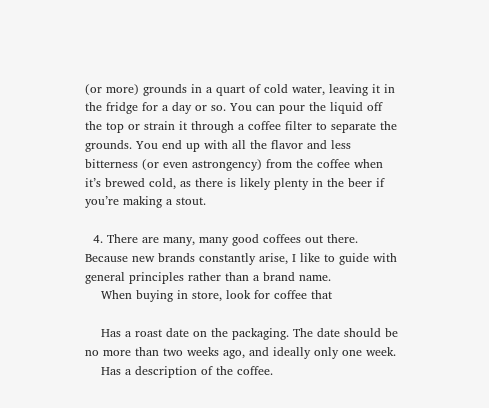(or more) grounds in a quart of cold water, leaving it in the fridge for a day or so. You can pour the liquid off the top or strain it through a coffee filter to separate the grounds. You end up with all the flavor and less bitterness (or even astrongency) from the coffee when it’s brewed cold, as there is likely plenty in the beer if you’re making a stout.

  4. There are many, many good coffees out there. Because new brands constantly arise, I like to guide with general principles rather than a brand name.
    When buying in store, look for coffee that

    Has a roast date on the packaging. The date should be no more than two weeks ago, and ideally only one week.
    Has a description of the coffee.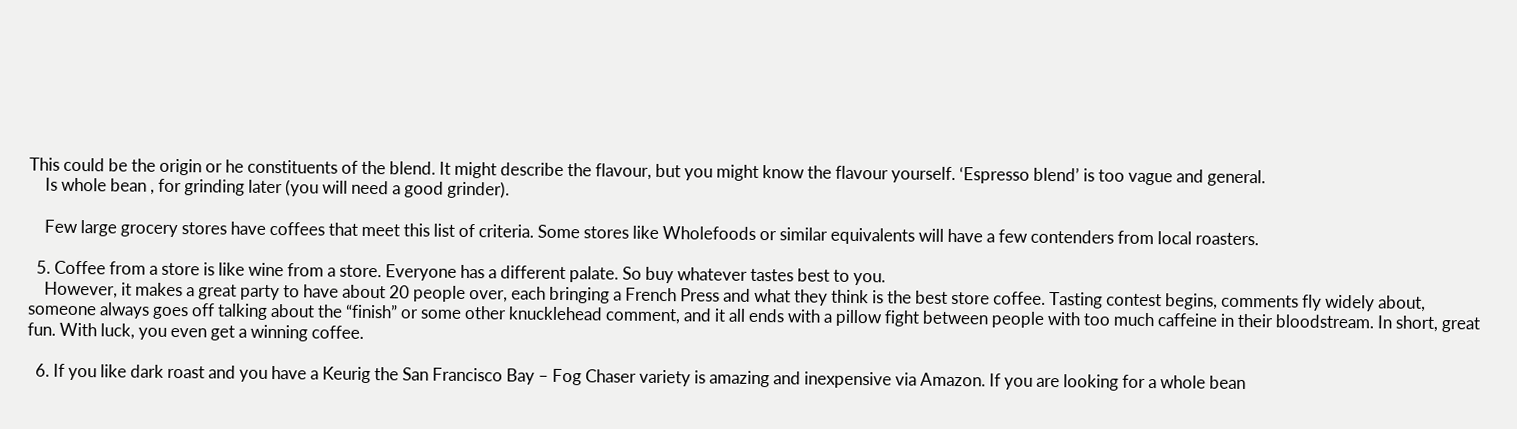This could be the origin or he constituents of the blend. It might describe the flavour, but you might know the flavour yourself. ‘Espresso blend’ is too vague and general.
    Is whole bean , for grinding later (you will need a good grinder).

    Few large grocery stores have coffees that meet this list of criteria. Some stores like Wholefoods or similar equivalents will have a few contenders from local roasters.

  5. Coffee from a store is like wine from a store. Everyone has a different palate. So buy whatever tastes best to you.
    However, it makes a great party to have about 20 people over, each bringing a French Press and what they think is the best store coffee. Tasting contest begins, comments fly widely about, someone always goes off talking about the “finish” or some other knucklehead comment, and it all ends with a pillow fight between people with too much caffeine in their bloodstream. In short, great fun. With luck, you even get a winning coffee.

  6. If you like dark roast and you have a Keurig the San Francisco Bay – Fog Chaser variety is amazing and inexpensive via Amazon. If you are looking for a whole bean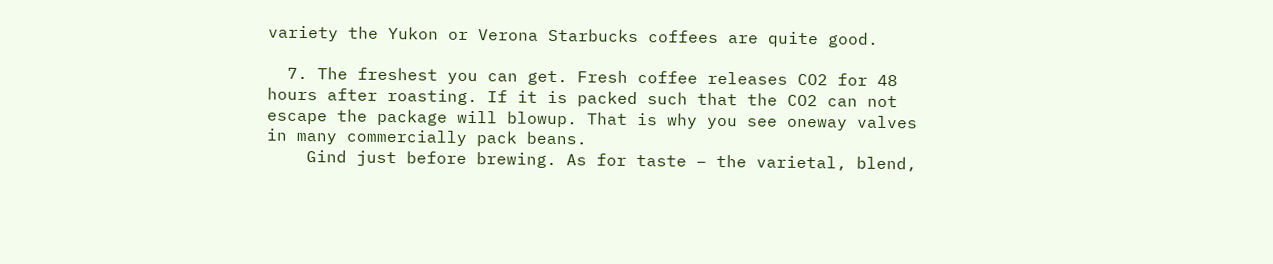variety the Yukon or Verona Starbucks coffees are quite good.

  7. The freshest you can get. Fresh coffee releases CO2 for 48 hours after roasting. If it is packed such that the CO2 can not escape the package will blowup. That is why you see oneway valves in many commercially pack beans.
    Gind just before brewing. As for taste – the varietal, blend,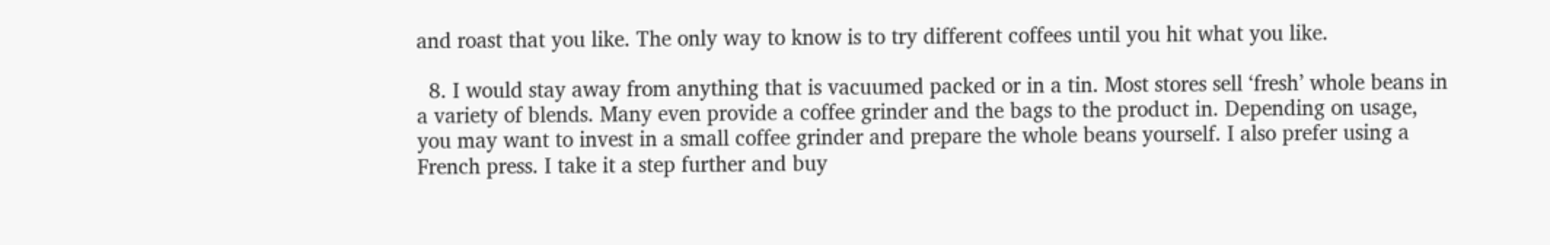and roast that you like. The only way to know is to try different coffees until you hit what you like.

  8. I would stay away from anything that is vacuumed packed or in a tin. Most stores sell ‘fresh’ whole beans in a variety of blends. Many even provide a coffee grinder and the bags to the product in. Depending on usage, you may want to invest in a small coffee grinder and prepare the whole beans yourself. I also prefer using a French press. I take it a step further and buy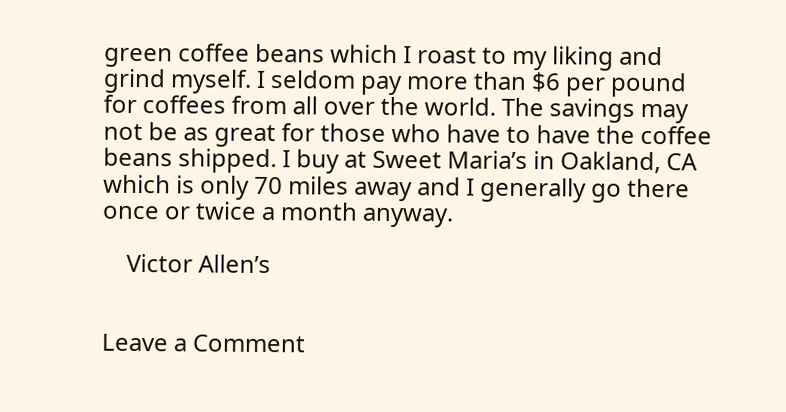green coffee beans which I roast to my liking and grind myself. I seldom pay more than $6 per pound for coffees from all over the world. The savings may not be as great for those who have to have the coffee beans shipped. I buy at Sweet Maria’s in Oakland, CA which is only 70 miles away and I generally go there once or twice a month anyway.

    Victor Allen’s


Leave a Comment